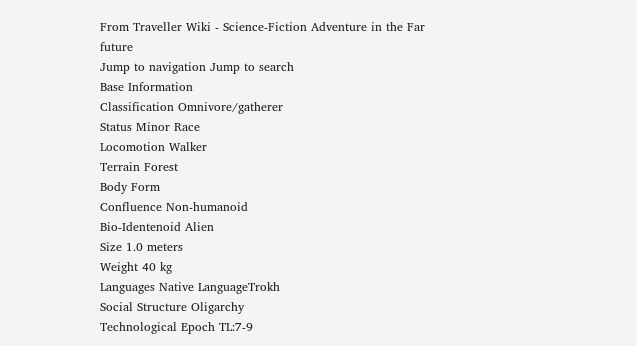From Traveller Wiki - Science-Fiction Adventure in the Far future
Jump to navigation Jump to search
Base Information
Classification Omnivore/gatherer
Status Minor Race
Locomotion Walker
Terrain Forest
Body Form
Confluence Non-humanoid
Bio-Identenoid Alien
Size 1.0 meters
Weight 40 kg
Languages Native LanguageTrokh
Social Structure Oligarchy
Technological Epoch TL:7-9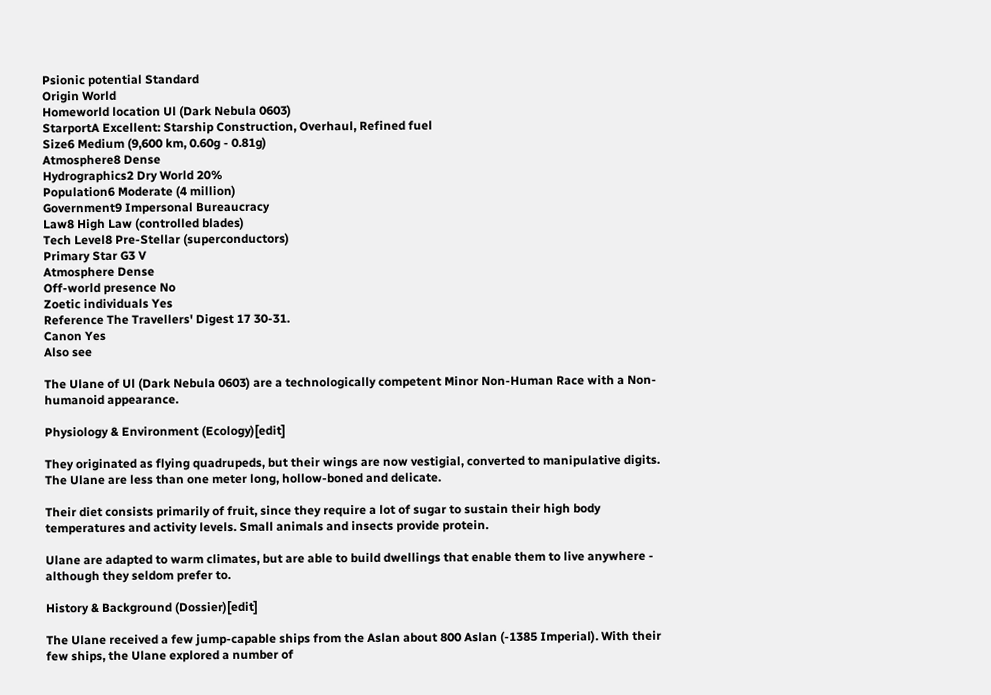Psionic potential Standard
Origin World
Homeworld location Ul (Dark Nebula 0603)
StarportA Excellent: Starship Construction, Overhaul, Refined fuel
Size6 Medium (9,600 km, 0.60g - 0.81g)
Atmosphere8 Dense
Hydrographics2 Dry World 20%
Population6 Moderate (4 million)
Government9 Impersonal Bureaucracy
Law8 High Law (controlled blades)
Tech Level8 Pre-Stellar (superconductors)
Primary Star G3 V
Atmosphere Dense
Off-world presence No
Zoetic individuals Yes
Reference The Travellers' Digest 17 30-31.
Canon Yes
Also see

The Ulane of Ul (Dark Nebula 0603) are a technologically competent Minor Non-Human Race with a Non-humanoid appearance.

Physiology & Environment (Ecology)[edit]

They originated as flying quadrupeds, but their wings are now vestigial, converted to manipulative digits. The Ulane are less than one meter long, hollow-boned and delicate.

Their diet consists primarily of fruit, since they require a lot of sugar to sustain their high body temperatures and activity levels. Small animals and insects provide protein.

Ulane are adapted to warm climates, but are able to build dwellings that enable them to live anywhere - although they seldom prefer to.

History & Background (Dossier)[edit]

The Ulane received a few jump-capable ships from the Aslan about 800 Aslan (-1385 Imperial). With their few ships, the Ulane explored a number of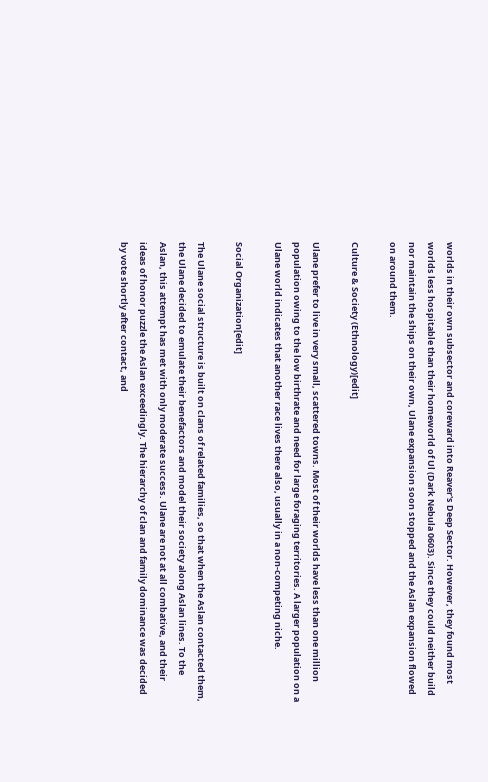worlds in their own subsector and coreward into Reaver's Deep Sector. However, they found most worlds less hospitable than their homeworld of Ul (Dark Nebula 0603). Since they could neither build nor maintain the ships on their own, Ulane expansion soon stopped and the Aslan expansion flowed on around them.

Culture & Society (Ethnology)[edit]

Ulane prefer to live in very small, scattered towns. Most of their worlds have less than one million population owing to the low birthrate and need for large foraging territories. A larger population on a Ulane world indicates that another race lives there also, usually in a non-competing niche.

Social Organization[edit]

The Ulane social structure is built on clans of related families, so that when the Aslan contacted them, the Ulane decided to emulate their benefactors and model their society along Aslan lines. To the Aslan, this attempt has met with only moderate success. Ulane are not at all combative, and their ideas of honor puzzle the Aslan exceedingly. The hierarchy of clan and family dominance was decided by vote shortly after contact, and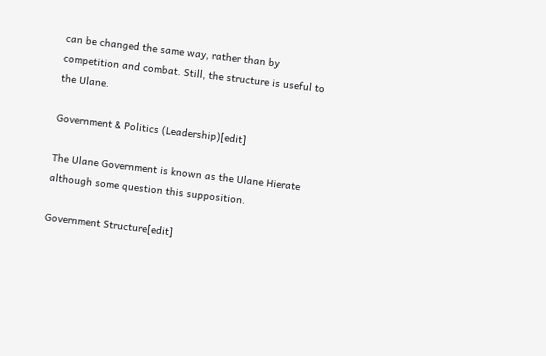can be changed the same way, rather than by competition and combat. Still, the structure is useful to the Ulane.

Government & Politics (Leadership)[edit]

The Ulane Government is known as the Ulane Hierate although some question this supposition.

Government Structure[edit]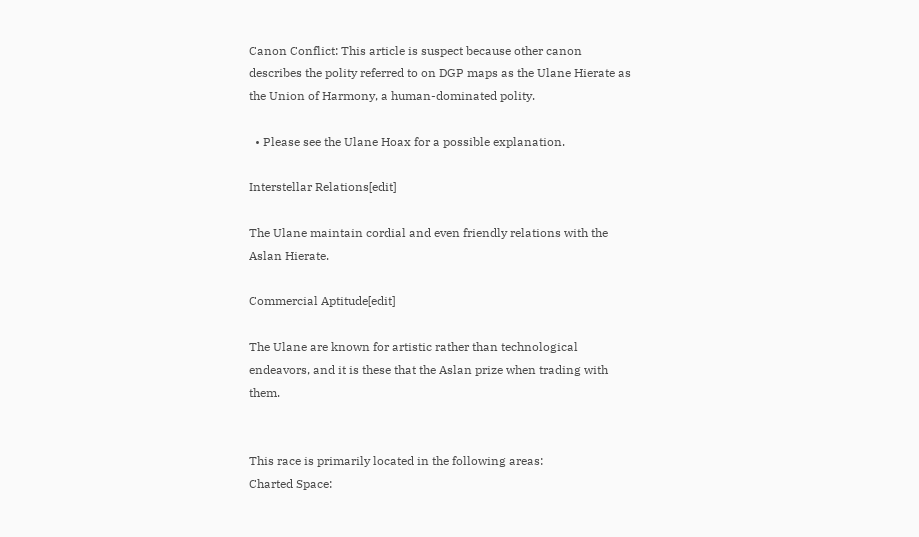Canon Conflict: This article is suspect because other canon describes the polity referred to on DGP maps as the Ulane Hierate as the Union of Harmony, a human-dominated polity.

  • Please see the Ulane Hoax for a possible explanation.

Interstellar Relations[edit]

The Ulane maintain cordial and even friendly relations with the Aslan Hierate.

Commercial Aptitude[edit]

The Ulane are known for artistic rather than technological endeavors, and it is these that the Aslan prize when trading with them.


This race is primarily located in the following areas:
Charted Space: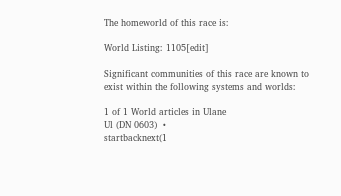The homeworld of this race is:

World Listing: 1105[edit]

Significant communities of this race are known to exist within the following systems and worlds:

1 of 1 World articles in Ulane
Ul (DN 0603)  •
startbacknext(1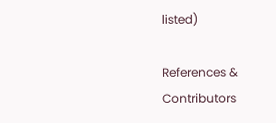listed)

References & Contributors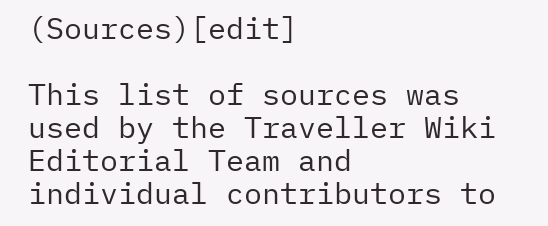(Sources)[edit]

This list of sources was used by the Traveller Wiki Editorial Team and individual contributors to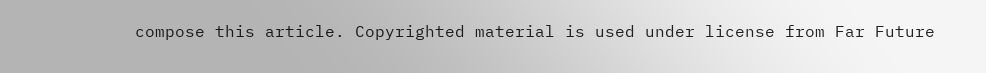compose this article. Copyrighted material is used under license from Far Future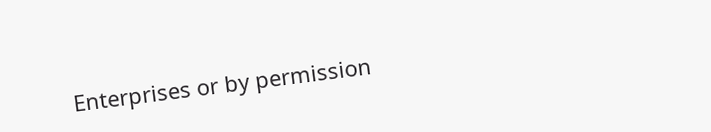Enterprises or by permission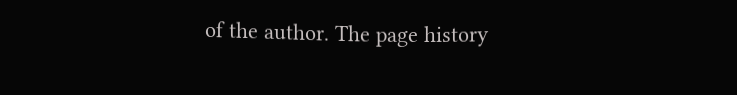of the author. The page history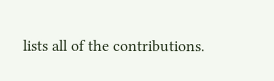lists all of the contributions.